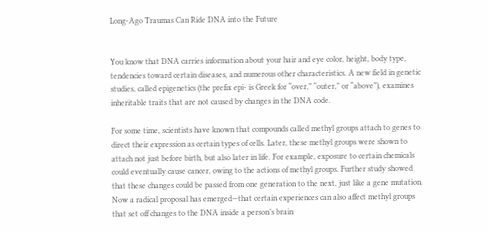Long-Ago Traumas Can Ride DNA into the Future


You know that DNA carries information about your hair and eye color, height, body type, tendencies toward certain diseases, and numerous other characteristics. A new field in genetic studies, called epigenetics (the prefix epi- is Greek for “over,” “outer,” or “above”), examines inheritable traits that are not caused by changes in the DNA code.

For some time, scientists have known that compounds called methyl groups attach to genes to direct their expression as certain types of cells. Later, these methyl groups were shown to attach not just before birth, but also later in life. For example, exposure to certain chemicals could eventually cause cancer, owing to the actions of methyl groups. Further study showed that these changes could be passed from one generation to the next, just like a gene mutation. Now a radical proposal has emerged—that certain experiences can also affect methyl groups that set off changes to the DNA inside a person’s brain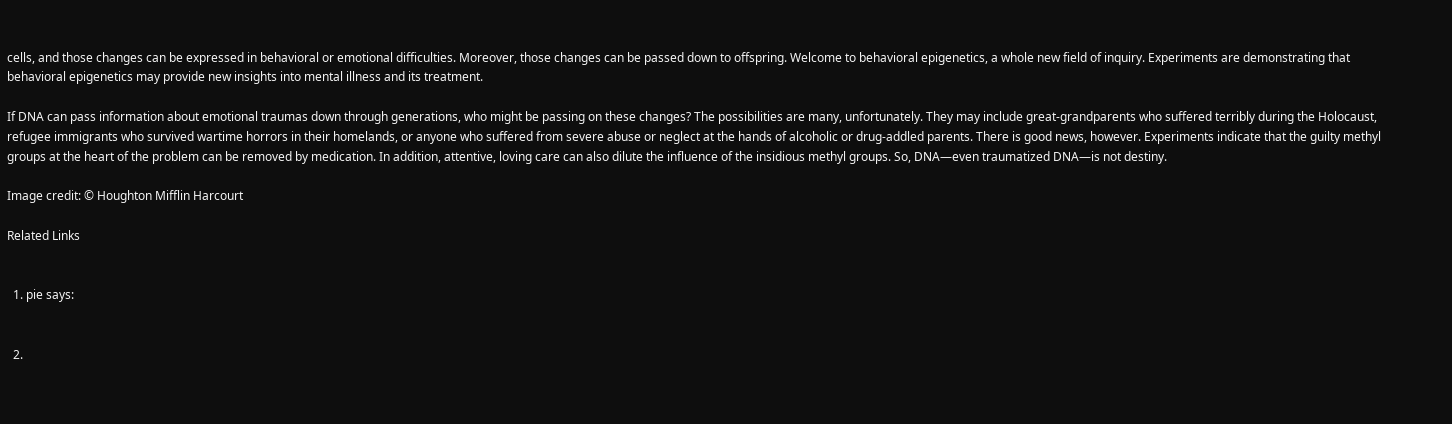cells, and those changes can be expressed in behavioral or emotional difficulties. Moreover, those changes can be passed down to offspring. Welcome to behavioral epigenetics, a whole new field of inquiry. Experiments are demonstrating that behavioral epigenetics may provide new insights into mental illness and its treatment.

If DNA can pass information about emotional traumas down through generations, who might be passing on these changes? The possibilities are many, unfortunately. They may include great-grandparents who suffered terribly during the Holocaust, refugee immigrants who survived wartime horrors in their homelands, or anyone who suffered from severe abuse or neglect at the hands of alcoholic or drug-addled parents. There is good news, however. Experiments indicate that the guilty methyl groups at the heart of the problem can be removed by medication. In addition, attentive, loving care can also dilute the influence of the insidious methyl groups. So, DNA—even traumatized DNA—is not destiny.

Image credit: © Houghton Mifflin Harcourt

Related Links


  1. pie says:


  2.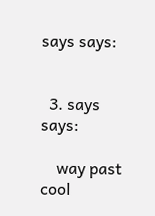says says:


  3. says says:

    way past cool